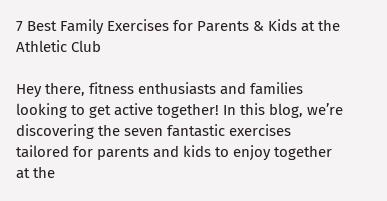7 Best Family Exercises for Parents & Kids at the Athletic Club

Hey there, fitness enthusiasts and families looking to get active together! In this blog, we’re discovering the seven fantastic exercises tailored for parents and kids to enjoy together at the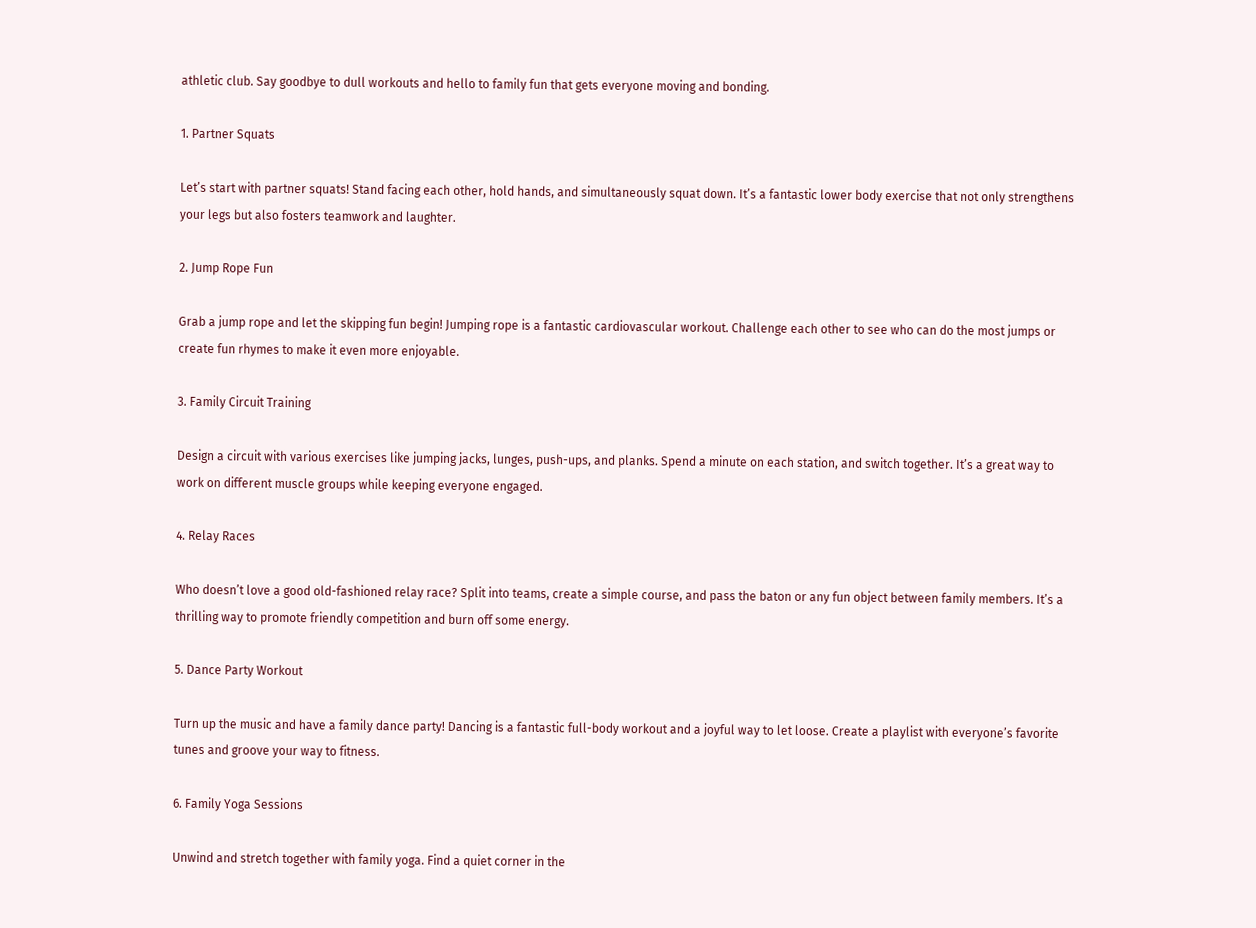athletic club. Say goodbye to dull workouts and hello to family fun that gets everyone moving and bonding.

1. Partner Squats

Let’s start with partner squats! Stand facing each other, hold hands, and simultaneously squat down. It’s a fantastic lower body exercise that not only strengthens your legs but also fosters teamwork and laughter.

2. Jump Rope Fun

Grab a jump rope and let the skipping fun begin! Jumping rope is a fantastic cardiovascular workout. Challenge each other to see who can do the most jumps or create fun rhymes to make it even more enjoyable.

3. Family Circuit Training

Design a circuit with various exercises like jumping jacks, lunges, push-ups, and planks. Spend a minute on each station, and switch together. It’s a great way to work on different muscle groups while keeping everyone engaged.

4. Relay Races

Who doesn’t love a good old-fashioned relay race? Split into teams, create a simple course, and pass the baton or any fun object between family members. It’s a thrilling way to promote friendly competition and burn off some energy.

5. Dance Party Workout

Turn up the music and have a family dance party! Dancing is a fantastic full-body workout and a joyful way to let loose. Create a playlist with everyone’s favorite tunes and groove your way to fitness.

6. Family Yoga Sessions

Unwind and stretch together with family yoga. Find a quiet corner in the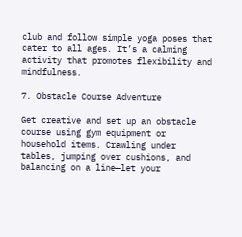club and follow simple yoga poses that cater to all ages. It’s a calming activity that promotes flexibility and mindfulness.

7. Obstacle Course Adventure

Get creative and set up an obstacle course using gym equipment or household items. Crawling under tables, jumping over cushions, and balancing on a line—let your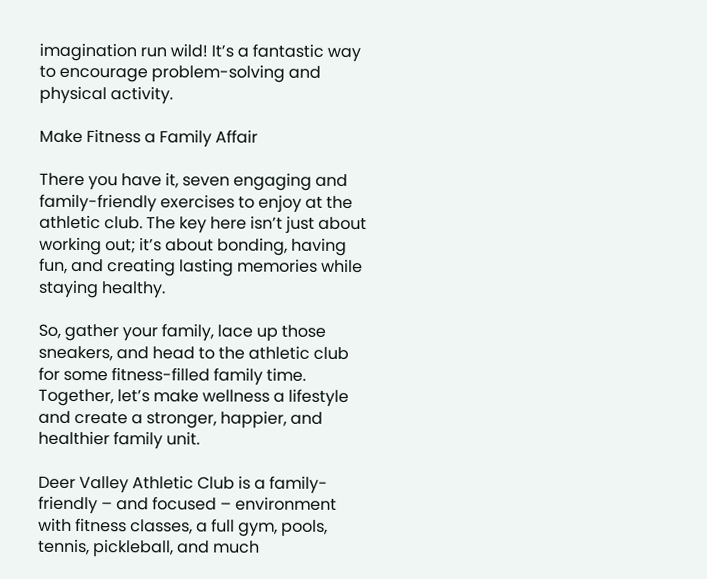imagination run wild! It’s a fantastic way to encourage problem-solving and physical activity.

Make Fitness a Family Affair

There you have it, seven engaging and family-friendly exercises to enjoy at the athletic club. The key here isn’t just about working out; it’s about bonding, having fun, and creating lasting memories while staying healthy.

So, gather your family, lace up those sneakers, and head to the athletic club for some fitness-filled family time. Together, let’s make wellness a lifestyle and create a stronger, happier, and healthier family unit.

Deer Valley Athletic Club is a family-friendly – and focused – environment with fitness classes, a full gym, pools, tennis, pickleball, and much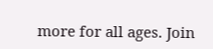more for all ages. Join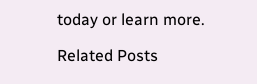today or learn more.

Related Posts